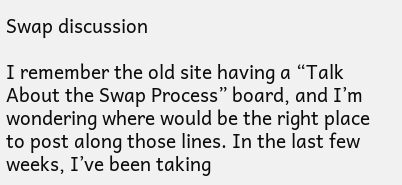Swap discussion

I remember the old site having a “Talk About the Swap Process” board, and I’m wondering where would be the right place to post along those lines. In the last few weeks, I’ve been taking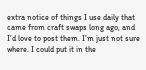extra notice of things I use daily that came from craft swaps long ago, and I’d love to post them. I’m just not sure where. I could put it in the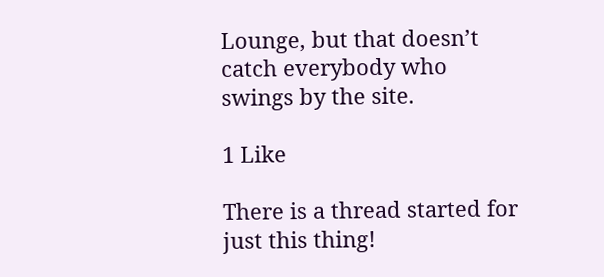Lounge, but that doesn’t catch everybody who swings by the site.

1 Like

There is a thread started for just this thing!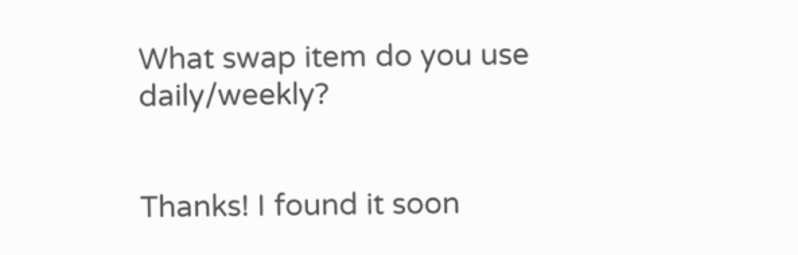What swap item do you use daily/weekly?


Thanks! I found it soon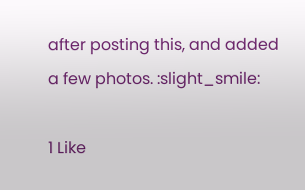after posting this, and added a few photos. :slight_smile:

1 Like